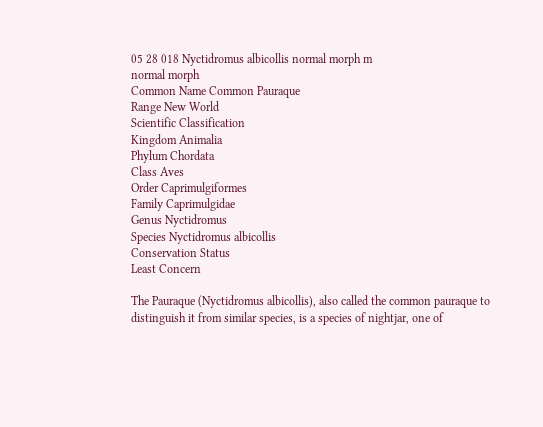05 28 018 Nyctidromus albicollis normal morph m
normal morph
Common Name Common Pauraque
Range New World
Scientific Classification
Kingdom Animalia
Phylum Chordata
Class Aves
Order Caprimulgiformes
Family Caprimulgidae
Genus Nyctidromus
Species Nyctidromus albicollis
Conservation Status
Least Concern

The Pauraque (Nyctidromus albicollis), also called the common pauraque to distinguish it from similar species, is a species of nightjar, one of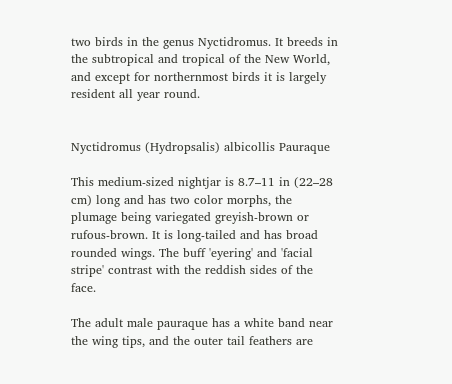two birds in the genus Nyctidromus. It breeds in the subtropical and tropical of the New World, and except for northernmost birds it is largely resident all year round.


Nyctidromus (Hydropsalis) albicollis Pauraque

This medium-sized nightjar is 8.7–11 in (22–28 cm) long and has two color morphs, the plumage being variegated greyish-brown or rufous-brown. It is long-tailed and has broad rounded wings. The buff 'eyering' and 'facial stripe' contrast with the reddish sides of the face.

The adult male pauraque has a white band near the wing tips, and the outer tail feathers are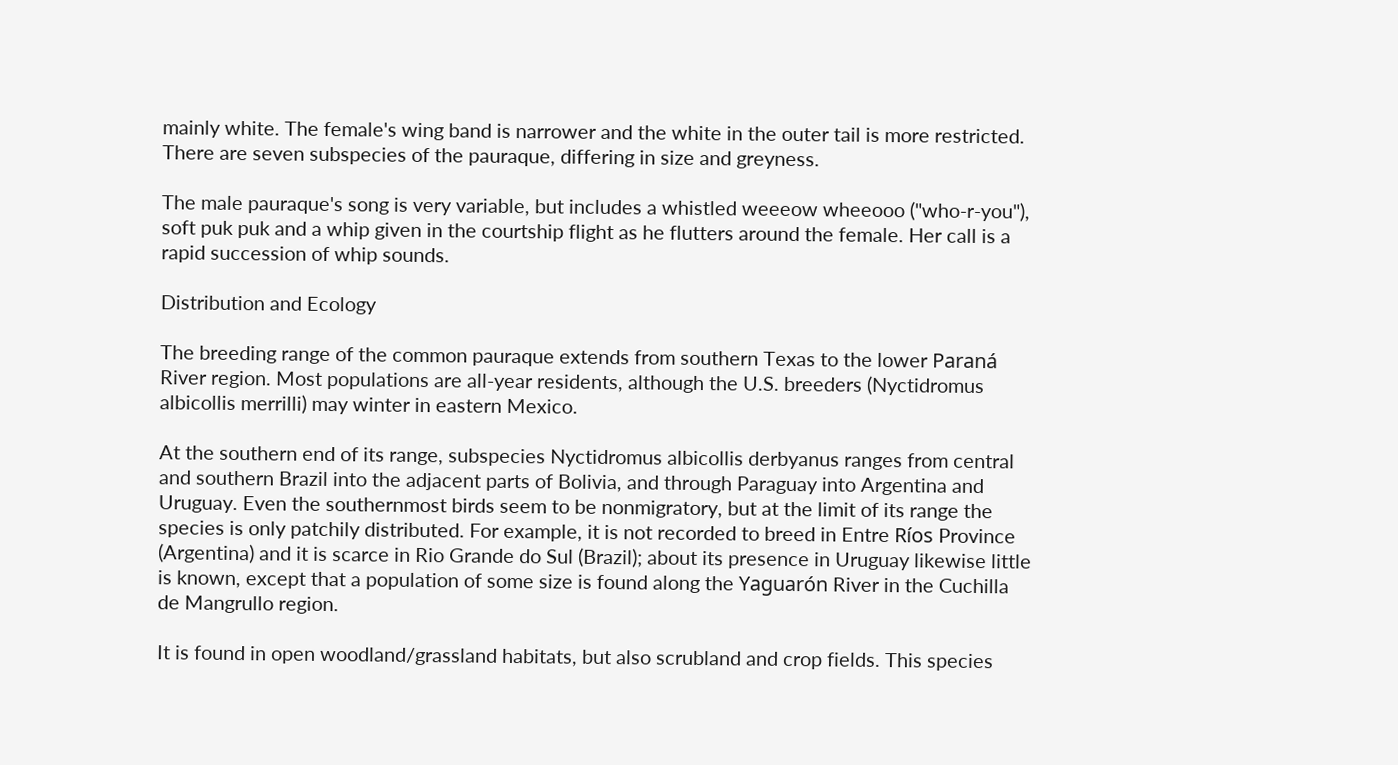mainly white. The female's wing band is narrower and the white in the outer tail is more restricted. There are seven subspecies of the pauraque, differing in size and greyness.

The male pauraque's song is very variable, but includes a whistled weeeow wheeooo ("who-r-you"), soft puk puk and a whip given in the courtship flight as he flutters around the female. Her call is a rapid succession of whip sounds.

Distribution and Ecology

The breeding range of the common pauraque extends from southern Texas to the lower Paraná River region. Most populations are all-year residents, although the U.S. breeders (Nyctidromus albicollis merrilli) may winter in eastern Mexico.

At the southern end of its range, subspecies Nyctidromus albicollis derbyanus ranges from central and southern Brazil into the adjacent parts of Bolivia, and through Paraguay into Argentina and Uruguay. Even the southernmost birds seem to be nonmigratory, but at the limit of its range the species is only patchily distributed. For example, it is not recorded to breed in Entre Ríos Province (Argentina) and it is scarce in Rio Grande do Sul (Brazil); about its presence in Uruguay likewise little is known, except that a population of some size is found along the Yaguarón River in the Cuchilla de Mangrullo region.

It is found in open woodland/grassland habitats, but also scrubland and crop fields. This species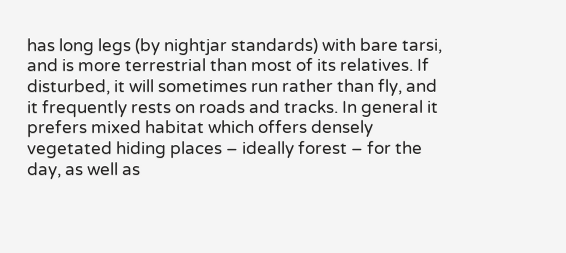has long legs (by nightjar standards) with bare tarsi, and is more terrestrial than most of its relatives. If disturbed, it will sometimes run rather than fly, and it frequently rests on roads and tracks. In general it prefers mixed habitat which offers densely vegetated hiding places – ideally forest – for the day, as well as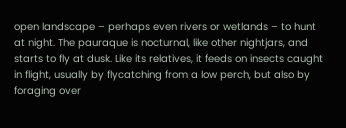open landscape – perhaps even rivers or wetlands – to hunt at night. The pauraque is nocturnal, like other nightjars, and starts to fly at dusk. Like its relatives, it feeds on insects caught in flight, usually by flycatching from a low perch, but also by foraging over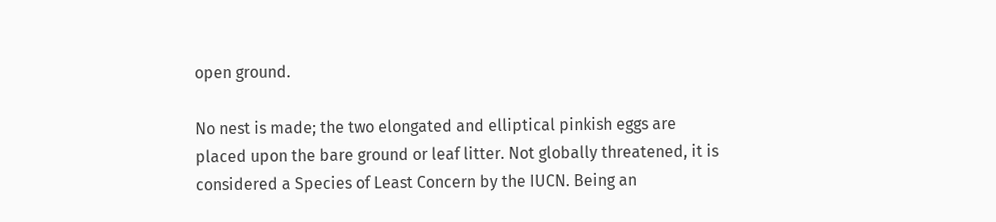open ground.

No nest is made; the two elongated and elliptical pinkish eggs are placed upon the bare ground or leaf litter. Not globally threatened, it is considered a Species of Least Concern by the IUCN. Being an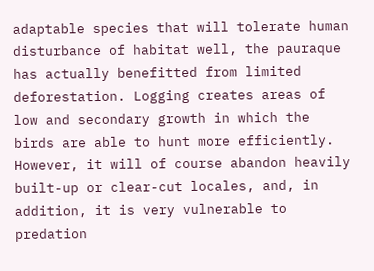adaptable species that will tolerate human disturbance of habitat well, the pauraque has actually benefitted from limited deforestation. Logging creates areas of low and secondary growth in which the birds are able to hunt more efficiently. However, it will of course abandon heavily built-up or clear-cut locales, and, in addition, it is very vulnerable to predation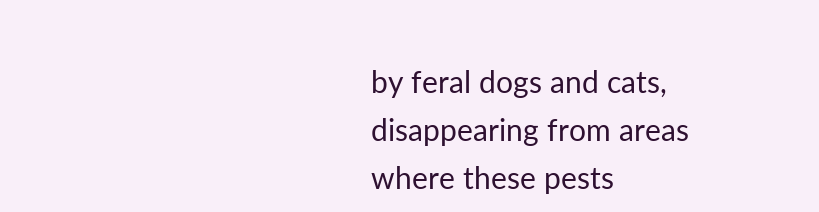by feral dogs and cats, disappearing from areas where these pests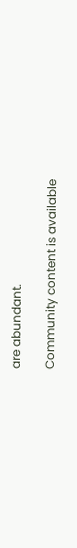are abundant.

Community content is available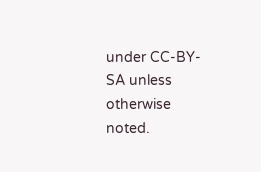under CC-BY-SA unless otherwise noted.